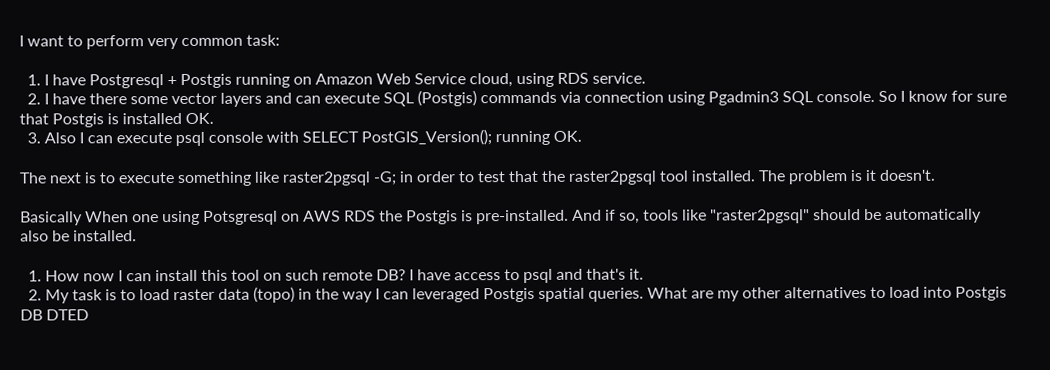I want to perform very common task:

  1. I have Postgresql + Postgis running on Amazon Web Service cloud, using RDS service.
  2. I have there some vector layers and can execute SQL (Postgis) commands via connection using Pgadmin3 SQL console. So I know for sure that Postgis is installed OK.
  3. Also I can execute psql console with SELECT PostGIS_Version(); running OK.

The next is to execute something like raster2pgsql -G; in order to test that the raster2pgsql tool installed. The problem is it doesn't.

Basically When one using Potsgresql on AWS RDS the Postgis is pre-installed. And if so, tools like "raster2pgsql" should be automatically also be installed.

  1. How now I can install this tool on such remote DB? I have access to psql and that's it.
  2. My task is to load raster data (topo) in the way I can leveraged Postgis spatial queries. What are my other alternatives to load into Postgis DB DTED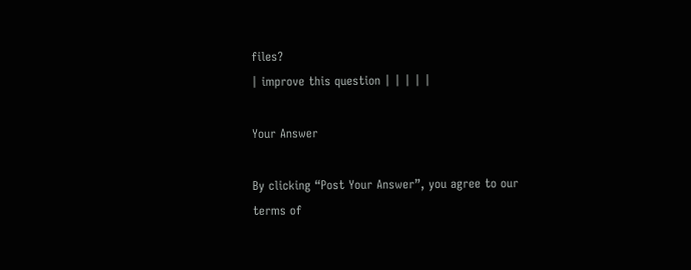files?
| improve this question | | | | |

Your Answer

By clicking “Post Your Answer”, you agree to our terms of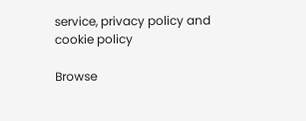service, privacy policy and cookie policy

Browse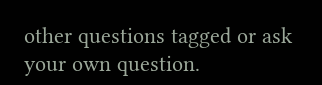other questions tagged or ask your own question.